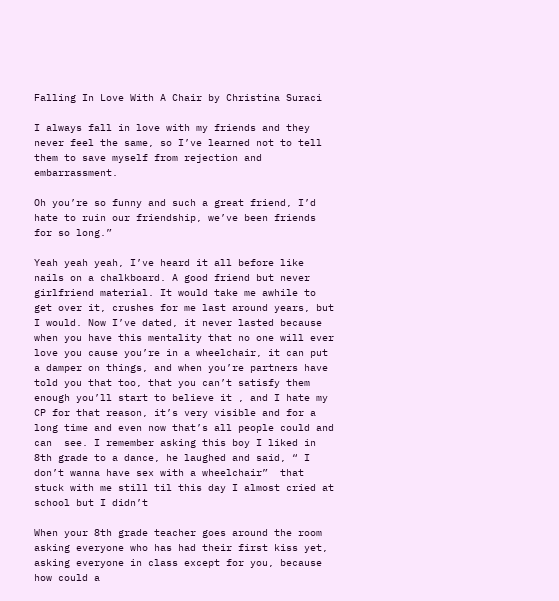Falling In Love With A Chair by Christina Suraci

I always fall in love with my friends and they never feel the same, so I’ve learned not to tell them to save myself from rejection and embarrassment.

Oh you’re so funny and such a great friend, I’d hate to ruin our friendship, we’ve been friends for so long.”

Yeah yeah yeah, I’ve heard it all before like nails on a chalkboard. A good friend but never girlfriend material. It would take me awhile to get over it, crushes for me last around years, but I would. Now I’ve dated, it never lasted because when you have this mentality that no one will ever love you cause you’re in a wheelchair, it can put a damper on things, and when you’re partners have told you that too, that you can’t satisfy them enough you’ll start to believe it , and I hate my CP for that reason, it’s very visible and for a long time and even now that’s all people could and can  see. I remember asking this boy I liked in 8th grade to a dance, he laughed and said, “ I don’t wanna have sex with a wheelchair”  that stuck with me still til this day I almost cried at school but I didn’t

When your 8th grade teacher goes around the room asking everyone who has had their first kiss yet, asking everyone in class except for you, because how could a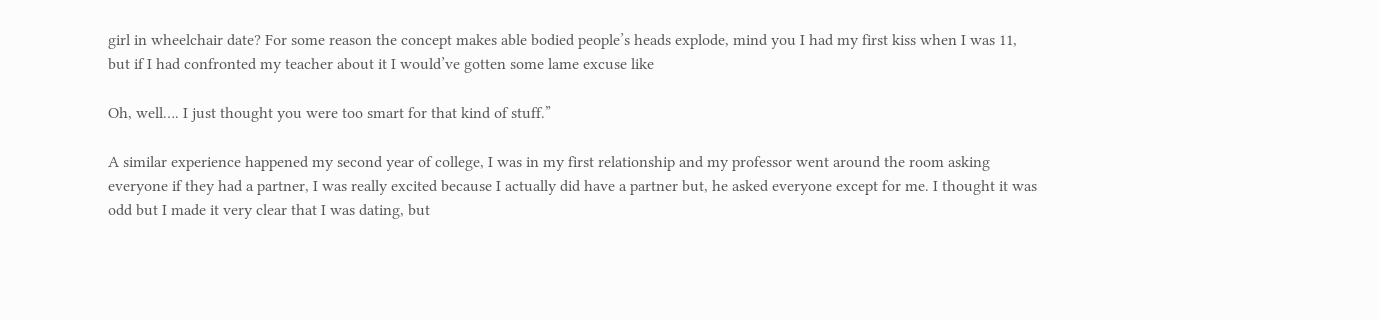girl in wheelchair date? For some reason the concept makes able bodied people’s heads explode, mind you I had my first kiss when I was 11, but if I had confronted my teacher about it I would’ve gotten some lame excuse like

Oh, well…. I just thought you were too smart for that kind of stuff.”

A similar experience happened my second year of college, I was in my first relationship and my professor went around the room asking everyone if they had a partner, I was really excited because I actually did have a partner but, he asked everyone except for me. I thought it was odd but I made it very clear that I was dating, but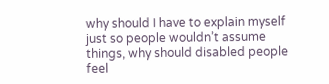why should I have to explain myself just so people wouldn’t assume things, why should disabled people feel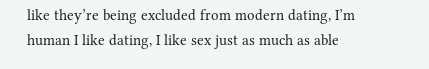like they’re being excluded from modern dating, I’m human I like dating, I like sex just as much as able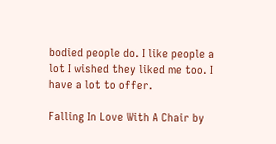bodied people do. I like people a lot I wished they liked me too. I have a lot to offer.

Falling In Love With A Chair by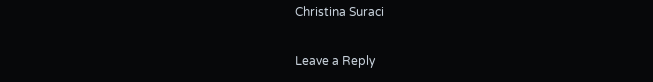Christina Suraci

Leave a Reply